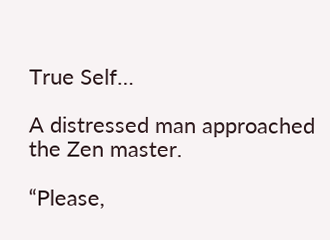True Self…

A distressed man approached the Zen master.

“Please,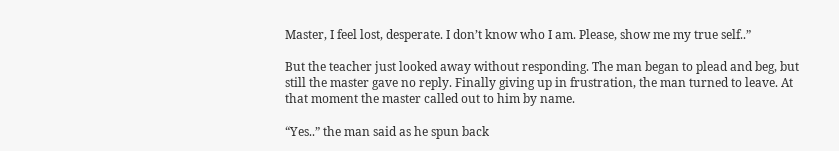Master, I feel lost, desperate. I don’t know who I am. Please, show me my true self..”

But the teacher just looked away without responding. The man began to plead and beg, but still the master gave no reply. Finally giving up in frustration, the man turned to leave. At that moment the master called out to him by name.

“Yes..” the man said as he spun back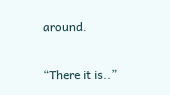around.

“There it is..”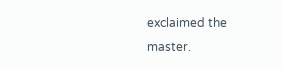exclaimed the master.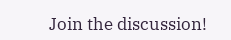Join the discussion!